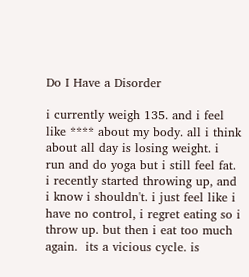Do I Have a Disorder

i currently weigh 135. and i feel like **** about my body. all i think about all day is losing weight. i run and do yoga but i still feel fat.  i recently started throwing up, and i know i shouldn't. i just feel like i have no control, i regret eating so i throw up. but then i eat too much again.  its a vicious cycle. is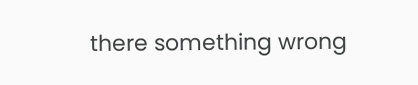there something wrong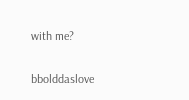with me?

bbolddaslove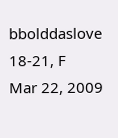bbolddaslove
18-21, F
Mar 22, 2009